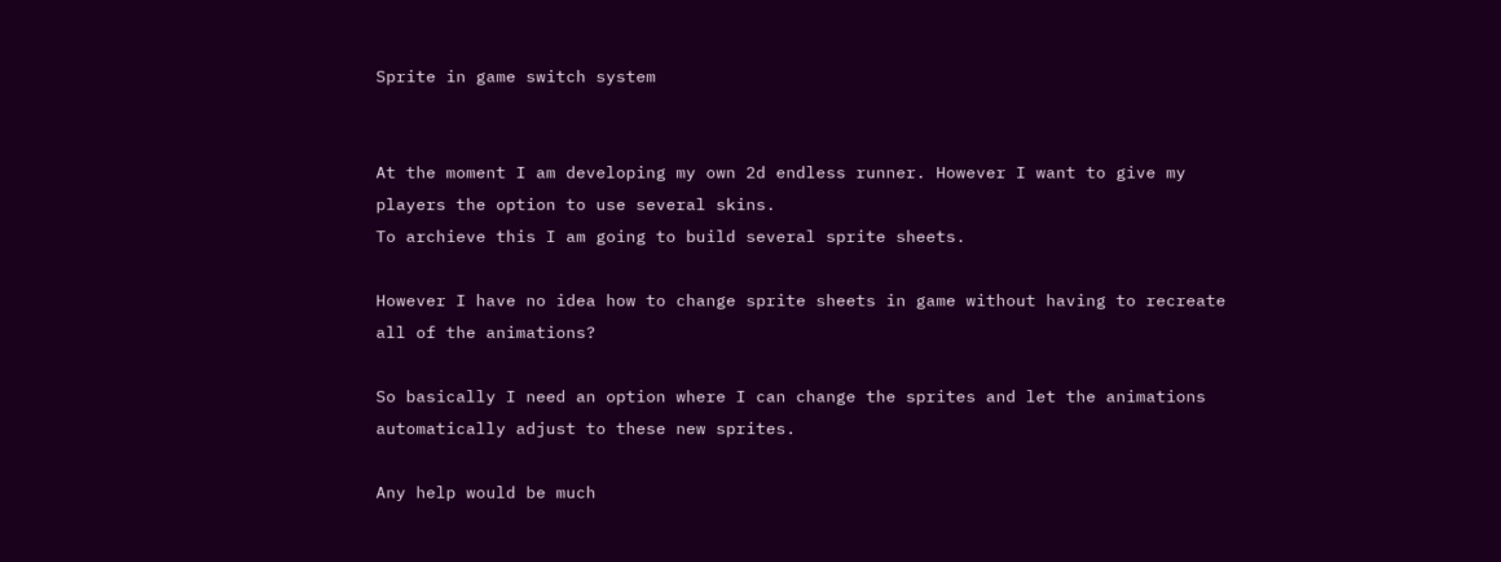Sprite in game switch system


At the moment I am developing my own 2d endless runner. However I want to give my
players the option to use several skins.
To archieve this I am going to build several sprite sheets.

However I have no idea how to change sprite sheets in game without having to recreate
all of the animations?

So basically I need an option where I can change the sprites and let the animations
automatically adjust to these new sprites.

Any help would be much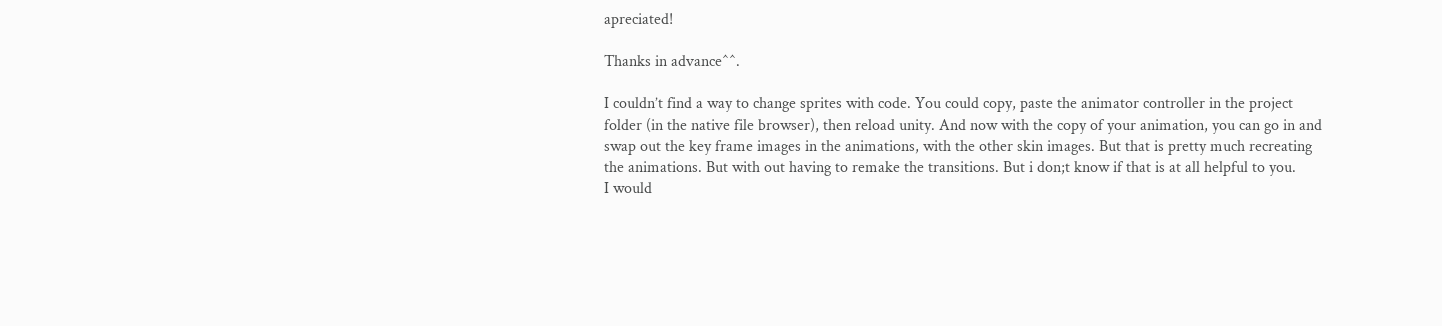apreciated!

Thanks in advance^^.

I couldn’t find a way to change sprites with code. You could copy, paste the animator controller in the project folder (in the native file browser), then reload unity. And now with the copy of your animation, you can go in and swap out the key frame images in the animations, with the other skin images. But that is pretty much recreating the animations. But with out having to remake the transitions. But i don;t know if that is at all helpful to you.
I would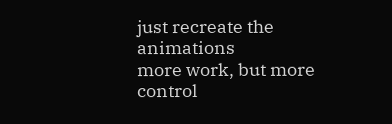just recreate the animations
more work, but more control